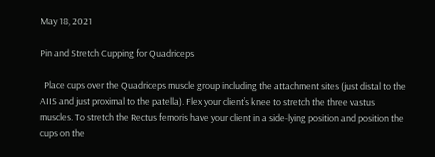May 18, 2021

Pin and Stretch Cupping for Quadriceps

  Place cups over the Quadriceps muscle group including the attachment sites (just distal to the AIIS and just proximal to the patella). Flex your client’s knee to stretch the three vastus muscles. To stretch the Rectus femoris have your client in a side-lying position and position the cups on the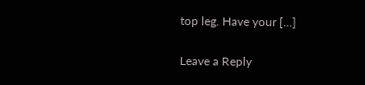top leg. Have your […]

Leave a Reply